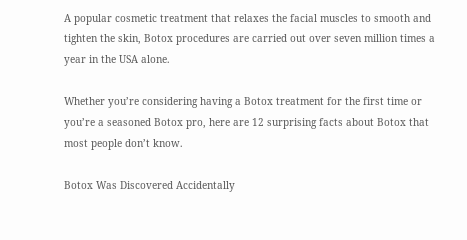A popular cosmetic treatment that relaxes the facial muscles to smooth and tighten the skin, Botox procedures are carried out over seven million times a year in the USA alone.

Whether you’re considering having a Botox treatment for the first time or you’re a seasoned Botox pro, here are 12 surprising facts about Botox that most people don’t know.

Botox Was Discovered Accidentally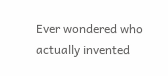Ever wondered who actually invented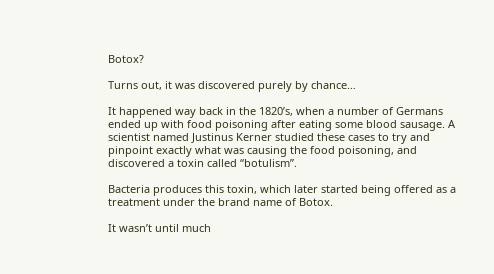Botox?

Turns out, it was discovered purely by chance…

It happened way back in the 1820’s, when a number of Germans ended up with food poisoning after eating some blood sausage. A scientist named Justinus Kerner studied these cases to try and pinpoint exactly what was causing the food poisoning, and discovered a toxin called “botulism”.

Bacteria produces this toxin, which later started being offered as a treatment under the brand name of Botox.

It wasn’t until much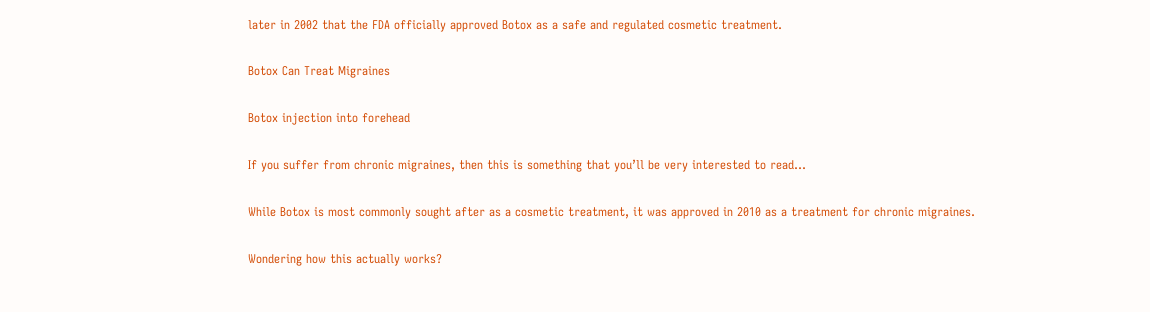later in 2002 that the FDA officially approved Botox as a safe and regulated cosmetic treatment.

Botox Can Treat Migraines

Botox injection into forehead

If you suffer from chronic migraines, then this is something that you’ll be very interested to read…

While Botox is most commonly sought after as a cosmetic treatment, it was approved in 2010 as a treatment for chronic migraines.

Wondering how this actually works?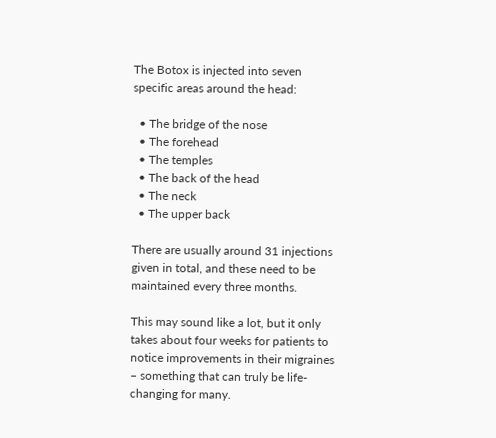The Botox is injected into seven specific areas around the head:

  • The bridge of the nose
  • The forehead
  • The temples
  • The back of the head
  • The neck
  • The upper back

There are usually around 31 injections given in total, and these need to be maintained every three months.

This may sound like a lot, but it only takes about four weeks for patients to notice improvements in their migraines – something that can truly be life-changing for many.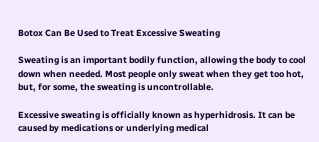Botox Can Be Used to Treat Excessive Sweating

Sweating is an important bodily function, allowing the body to cool down when needed. Most people only sweat when they get too hot, but, for some, the sweating is uncontrollable.

Excessive sweating is officially known as hyperhidrosis. It can be caused by medications or underlying medical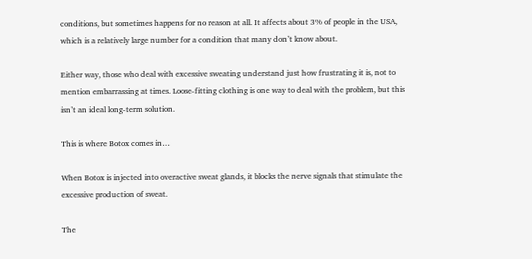conditions, but sometimes happens for no reason at all. It affects about 3% of people in the USA, which is a relatively large number for a condition that many don’t know about.

Either way, those who deal with excessive sweating understand just how frustrating it is, not to mention embarrassing at times. Loose-fitting clothing is one way to deal with the problem, but this isn’t an ideal long-term solution.

This is where Botox comes in…

When Botox is injected into overactive sweat glands, it blocks the nerve signals that stimulate the excessive production of sweat.

The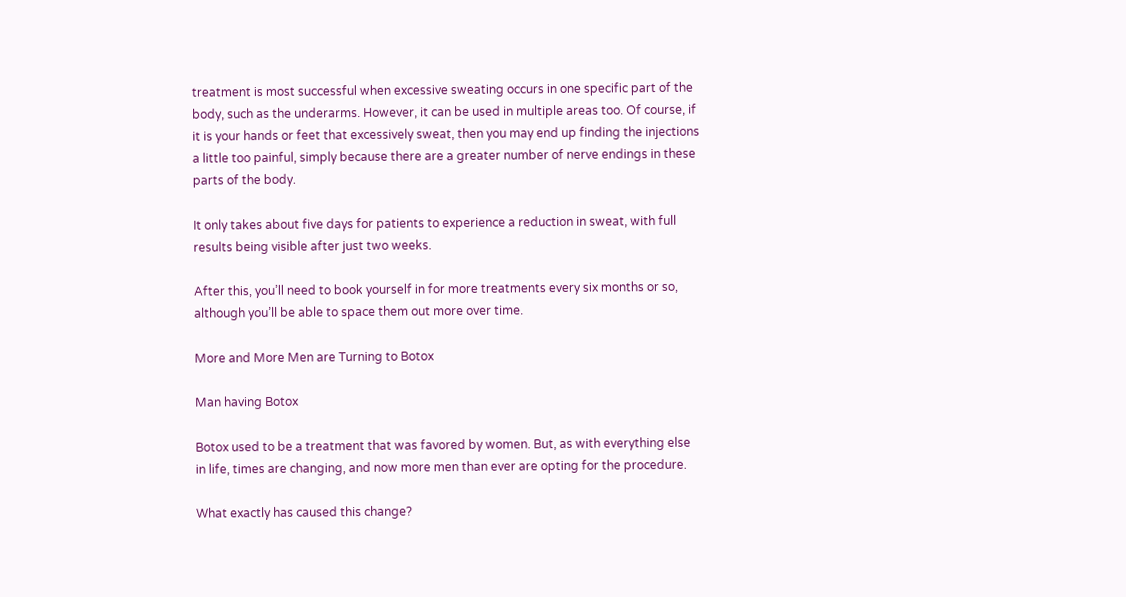treatment is most successful when excessive sweating occurs in one specific part of the body, such as the underarms. However, it can be used in multiple areas too. Of course, if it is your hands or feet that excessively sweat, then you may end up finding the injections a little too painful, simply because there are a greater number of nerve endings in these parts of the body.

It only takes about five days for patients to experience a reduction in sweat, with full results being visible after just two weeks.

After this, you’ll need to book yourself in for more treatments every six months or so, although you’ll be able to space them out more over time.

More and More Men are Turning to Botox

Man having Botox

Botox used to be a treatment that was favored by women. But, as with everything else in life, times are changing, and now more men than ever are opting for the procedure.

What exactly has caused this change?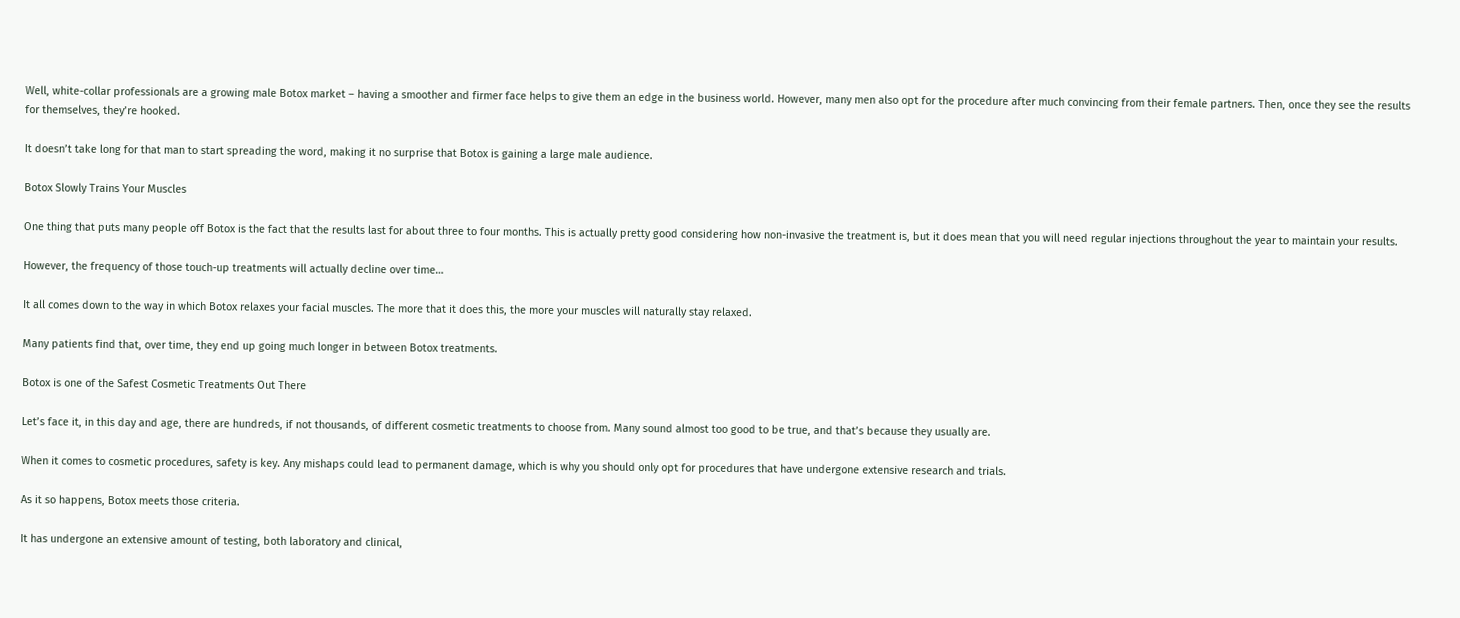Well, white-collar professionals are a growing male Botox market – having a smoother and firmer face helps to give them an edge in the business world. However, many men also opt for the procedure after much convincing from their female partners. Then, once they see the results for themselves, they’re hooked.

It doesn’t take long for that man to start spreading the word, making it no surprise that Botox is gaining a large male audience.

Botox Slowly Trains Your Muscles

One thing that puts many people off Botox is the fact that the results last for about three to four months. This is actually pretty good considering how non-invasive the treatment is, but it does mean that you will need regular injections throughout the year to maintain your results.

However, the frequency of those touch-up treatments will actually decline over time…

It all comes down to the way in which Botox relaxes your facial muscles. The more that it does this, the more your muscles will naturally stay relaxed.

Many patients find that, over time, they end up going much longer in between Botox treatments.

Botox is one of the Safest Cosmetic Treatments Out There

Let’s face it, in this day and age, there are hundreds, if not thousands, of different cosmetic treatments to choose from. Many sound almost too good to be true, and that’s because they usually are.

When it comes to cosmetic procedures, safety is key. Any mishaps could lead to permanent damage, which is why you should only opt for procedures that have undergone extensive research and trials.

As it so happens, Botox meets those criteria.

It has undergone an extensive amount of testing, both laboratory and clinical,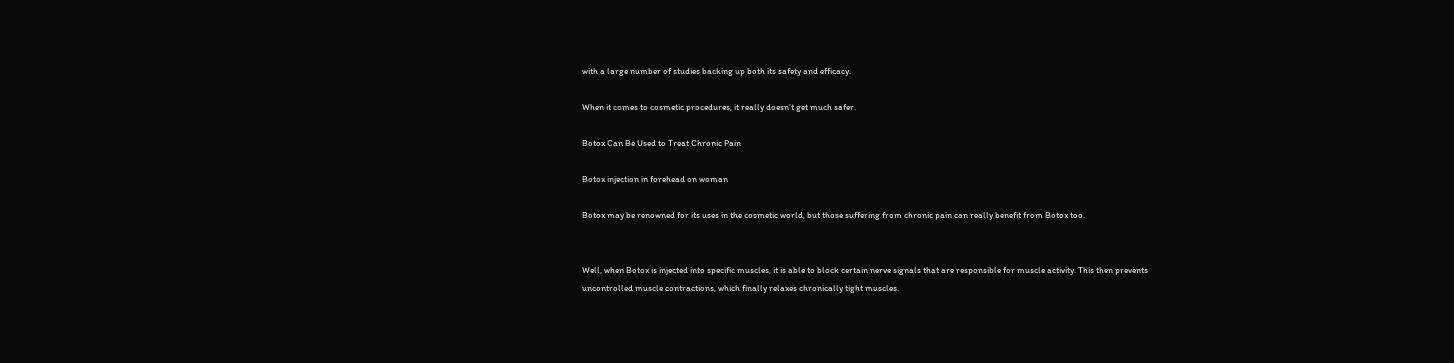with a large number of studies backing up both its safety and efficacy.

When it comes to cosmetic procedures, it really doesn’t get much safer.

Botox Can Be Used to Treat Chronic Pain

Botox injection in forehead on woman

Botox may be renowned for its uses in the cosmetic world, but those suffering from chronic pain can really benefit from Botox too.


Well, when Botox is injected into specific muscles, it is able to block certain nerve signals that are responsible for muscle activity. This then prevents uncontrolled muscle contractions, which finally relaxes chronically tight muscles.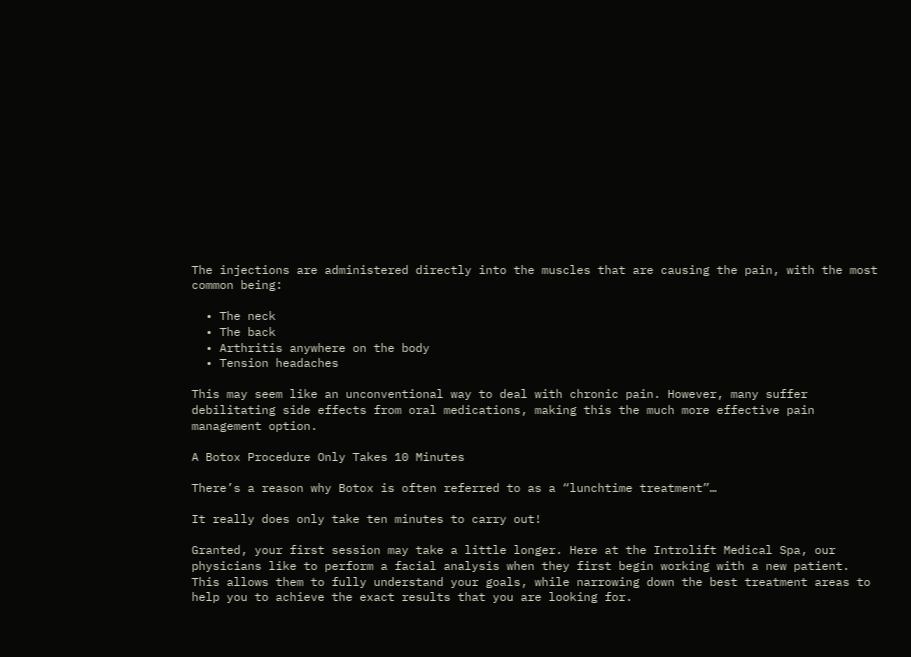The injections are administered directly into the muscles that are causing the pain, with the most common being:

  • The neck
  • The back
  • Arthritis anywhere on the body
  • Tension headaches

This may seem like an unconventional way to deal with chronic pain. However, many suffer debilitating side effects from oral medications, making this the much more effective pain management option.

A Botox Procedure Only Takes 10 Minutes

There’s a reason why Botox is often referred to as a “lunchtime treatment”…

It really does only take ten minutes to carry out!

Granted, your first session may take a little longer. Here at the Introlift Medical Spa, our physicians like to perform a facial analysis when they first begin working with a new patient. This allows them to fully understand your goals, while narrowing down the best treatment areas to help you to achieve the exact results that you are looking for.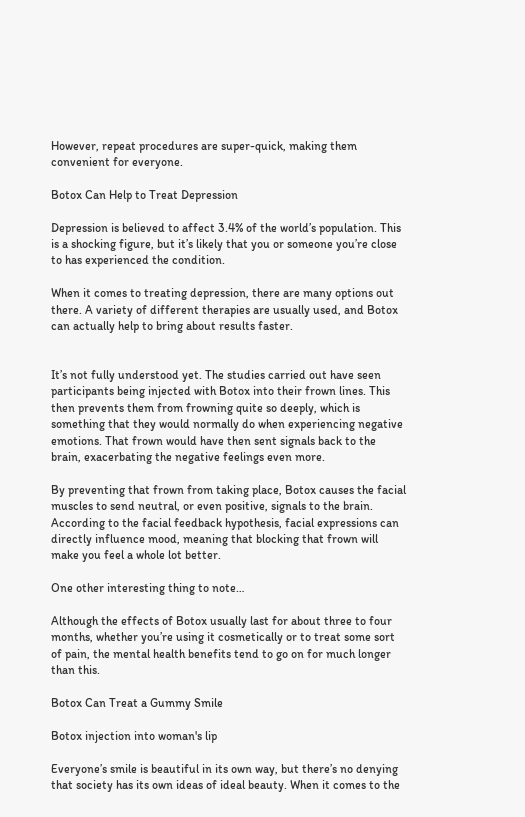However, repeat procedures are super-quick, making them convenient for everyone.

Botox Can Help to Treat Depression

Depression is believed to affect 3.4% of the world’s population. This is a shocking figure, but it’s likely that you or someone you’re close to has experienced the condition.

When it comes to treating depression, there are many options out there. A variety of different therapies are usually used, and Botox can actually help to bring about results faster.


It’s not fully understood yet. The studies carried out have seen participants being injected with Botox into their frown lines. This then prevents them from frowning quite so deeply, which is something that they would normally do when experiencing negative emotions. That frown would have then sent signals back to the brain, exacerbating the negative feelings even more.

By preventing that frown from taking place, Botox causes the facial muscles to send neutral, or even positive, signals to the brain. According to the facial feedback hypothesis, facial expressions can directly influence mood, meaning that blocking that frown will make you feel a whole lot better.

One other interesting thing to note…

Although the effects of Botox usually last for about three to four months, whether you’re using it cosmetically or to treat some sort of pain, the mental health benefits tend to go on for much longer than this.

Botox Can Treat a Gummy Smile

Botox injection into woman's lip

Everyone’s smile is beautiful in its own way, but there’s no denying that society has its own ideas of ideal beauty. When it comes to the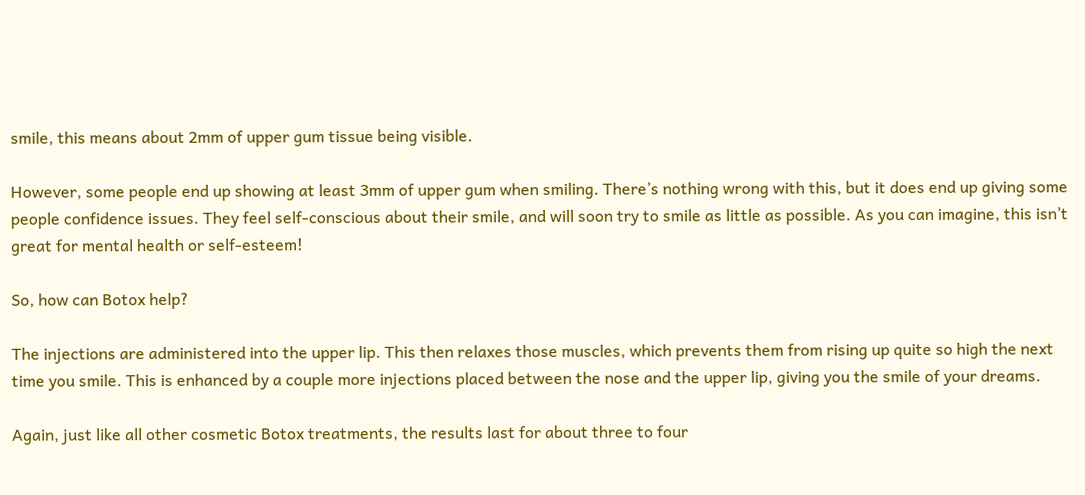smile, this means about 2mm of upper gum tissue being visible.

However, some people end up showing at least 3mm of upper gum when smiling. There’s nothing wrong with this, but it does end up giving some people confidence issues. They feel self-conscious about their smile, and will soon try to smile as little as possible. As you can imagine, this isn’t great for mental health or self-esteem!

So, how can Botox help?

The injections are administered into the upper lip. This then relaxes those muscles, which prevents them from rising up quite so high the next time you smile. This is enhanced by a couple more injections placed between the nose and the upper lip, giving you the smile of your dreams.

Again, just like all other cosmetic Botox treatments, the results last for about three to four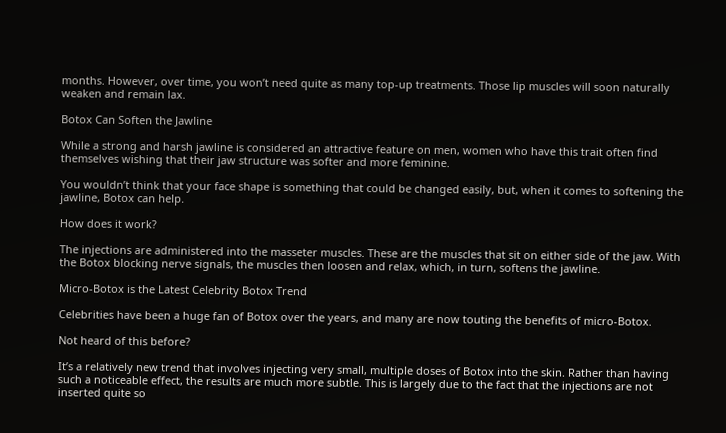months. However, over time, you won’t need quite as many top-up treatments. Those lip muscles will soon naturally weaken and remain lax.

Botox Can Soften the Jawline

While a strong and harsh jawline is considered an attractive feature on men, women who have this trait often find themselves wishing that their jaw structure was softer and more feminine.

You wouldn’t think that your face shape is something that could be changed easily, but, when it comes to softening the jawline, Botox can help.

How does it work?

The injections are administered into the masseter muscles. These are the muscles that sit on either side of the jaw. With the Botox blocking nerve signals, the muscles then loosen and relax, which, in turn, softens the jawline.

Micro-Botox is the Latest Celebrity Botox Trend

Celebrities have been a huge fan of Botox over the years, and many are now touting the benefits of micro-Botox.

Not heard of this before?

It’s a relatively new trend that involves injecting very small, multiple doses of Botox into the skin. Rather than having such a noticeable effect, the results are much more subtle. This is largely due to the fact that the injections are not inserted quite so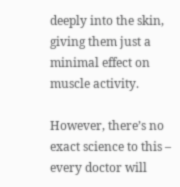deeply into the skin, giving them just a minimal effect on muscle activity.

However, there’s no exact science to this – every doctor will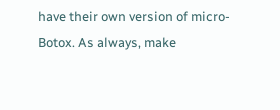have their own version of micro-Botox. As always, make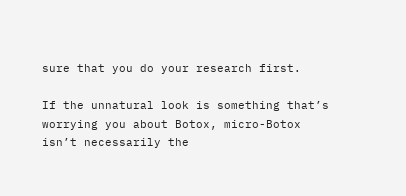sure that you do your research first.

If the unnatural look is something that’s worrying you about Botox, micro-Botox isn’t necessarily the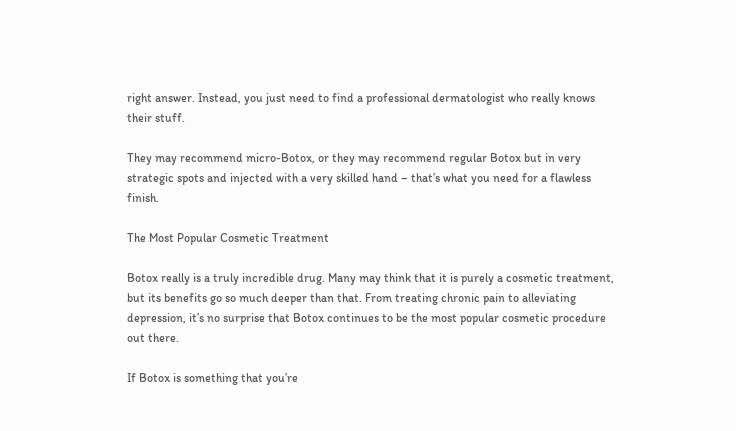right answer. Instead, you just need to find a professional dermatologist who really knows their stuff.

They may recommend micro-Botox, or they may recommend regular Botox but in very strategic spots and injected with a very skilled hand – that’s what you need for a flawless finish.

The Most Popular Cosmetic Treatment

Botox really is a truly incredible drug. Many may think that it is purely a cosmetic treatment, but its benefits go so much deeper than that. From treating chronic pain to alleviating depression, it’s no surprise that Botox continues to be the most popular cosmetic procedure out there.

If Botox is something that you’re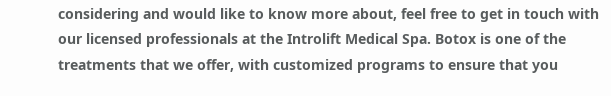considering and would like to know more about, feel free to get in touch with our licensed professionals at the Introlift Medical Spa. Botox is one of the treatments that we offer, with customized programs to ensure that you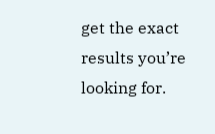get the exact results you’re looking for.